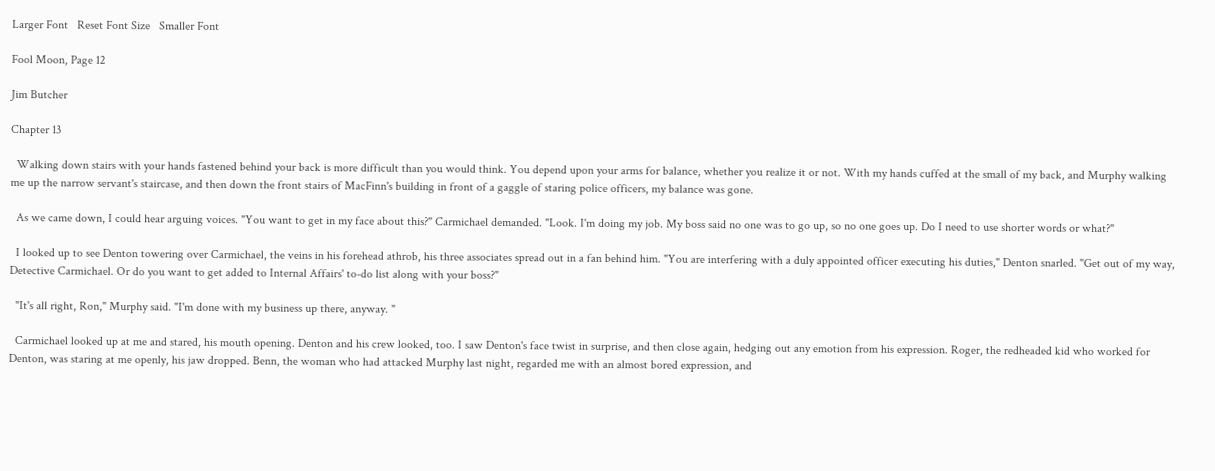Larger Font   Reset Font Size   Smaller Font

Fool Moon, Page 12

Jim Butcher

Chapter 13

  Walking down stairs with your hands fastened behind your back is more difficult than you would think. You depend upon your arms for balance, whether you realize it or not. With my hands cuffed at the small of my back, and Murphy walking me up the narrow servant's staircase, and then down the front stairs of MacFinn's building in front of a gaggle of staring police officers, my balance was gone.

  As we came down, I could hear arguing voices. "You want to get in my face about this?" Carmichael demanded. "Look. I'm doing my job. My boss said no one was to go up, so no one goes up. Do I need to use shorter words or what?"

  I looked up to see Denton towering over Carmichael, the veins in his forehead athrob, his three associates spread out in a fan behind him. "You are interfering with a duly appointed officer executing his duties," Denton snarled. "Get out of my way, Detective Carmichael. Or do you want to get added to Internal Affairs' to-do list along with your boss?"

  "It's all right, Ron," Murphy said. "I'm done with my business up there, anyway. "

  Carmichael looked up at me and stared, his mouth opening. Denton and his crew looked, too. I saw Denton's face twist in surprise, and then close again, hedging out any emotion from his expression. Roger, the redheaded kid who worked for Denton, was staring at me openly, his jaw dropped. Benn, the woman who had attacked Murphy last night, regarded me with an almost bored expression, and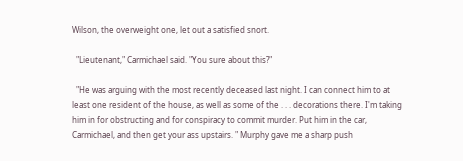Wilson, the overweight one, let out a satisfied snort.

  "Lieutenant," Carmichael said. "You sure about this?"

  "He was arguing with the most recently deceased last night. I can connect him to at least one resident of the house, as well as some of the . . . decorations there. I'm taking him in for obstructing and for conspiracy to commit murder. Put him in the car, Carmichael, and then get your ass upstairs. " Murphy gave me a sharp push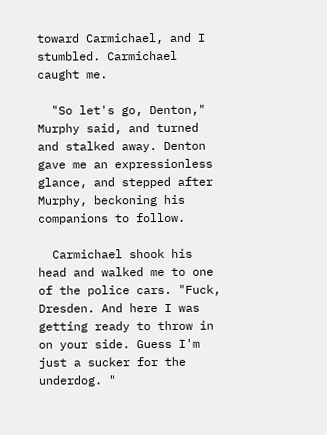toward Carmichael, and I stumbled. Carmichael caught me.

  "So let's go, Denton," Murphy said, and turned and stalked away. Denton gave me an expressionless glance, and stepped after Murphy, beckoning his companions to follow.

  Carmichael shook his head and walked me to one of the police cars. "Fuck, Dresden. And here I was getting ready to throw in on your side. Guess I'm just a sucker for the underdog. "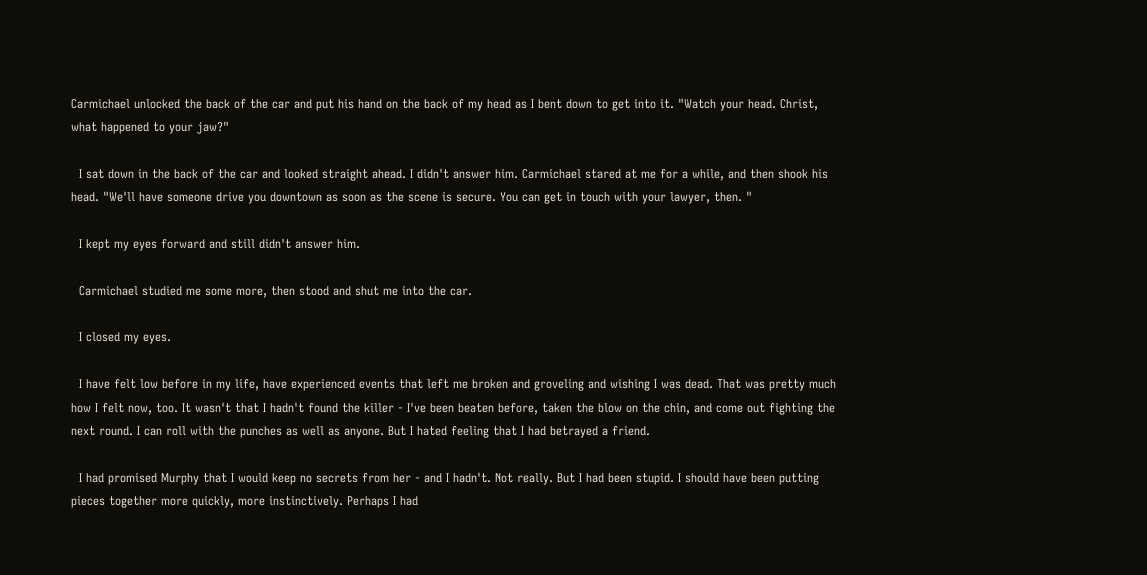Carmichael unlocked the back of the car and put his hand on the back of my head as I bent down to get into it. "Watch your head. Christ, what happened to your jaw?"

  I sat down in the back of the car and looked straight ahead. I didn't answer him. Carmichael stared at me for a while, and then shook his head. "We'll have someone drive you downtown as soon as the scene is secure. You can get in touch with your lawyer, then. "

  I kept my eyes forward and still didn't answer him.

  Carmichael studied me some more, then stood and shut me into the car.

  I closed my eyes.

  I have felt low before in my life, have experienced events that left me broken and groveling and wishing I was dead. That was pretty much how I felt now, too. It wasn't that I hadn't found the killer - I've been beaten before, taken the blow on the chin, and come out fighting the next round. I can roll with the punches as well as anyone. But I hated feeling that I had betrayed a friend.

  I had promised Murphy that I would keep no secrets from her - and I hadn't. Not really. But I had been stupid. I should have been putting pieces together more quickly, more instinctively. Perhaps I had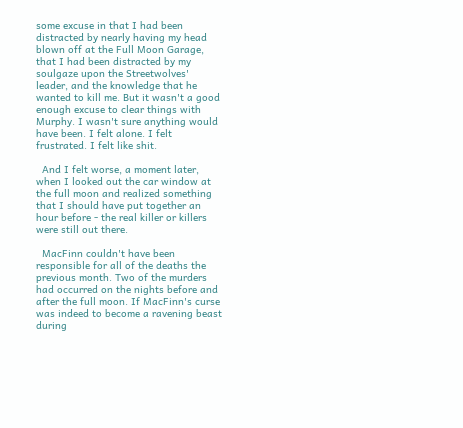some excuse in that I had been distracted by nearly having my head blown off at the Full Moon Garage, that I had been distracted by my soulgaze upon the Streetwolves' leader, and the knowledge that he wanted to kill me. But it wasn't a good enough excuse to clear things with Murphy. I wasn't sure anything would have been. I felt alone. I felt frustrated. I felt like shit.

  And I felt worse, a moment later, when I looked out the car window at the full moon and realized something that I should have put together an hour before - the real killer or killers were still out there.

  MacFinn couldn't have been responsible for all of the deaths the previous month. Two of the murders had occurred on the nights before and after the full moon. If MacFinn's curse was indeed to become a ravening beast during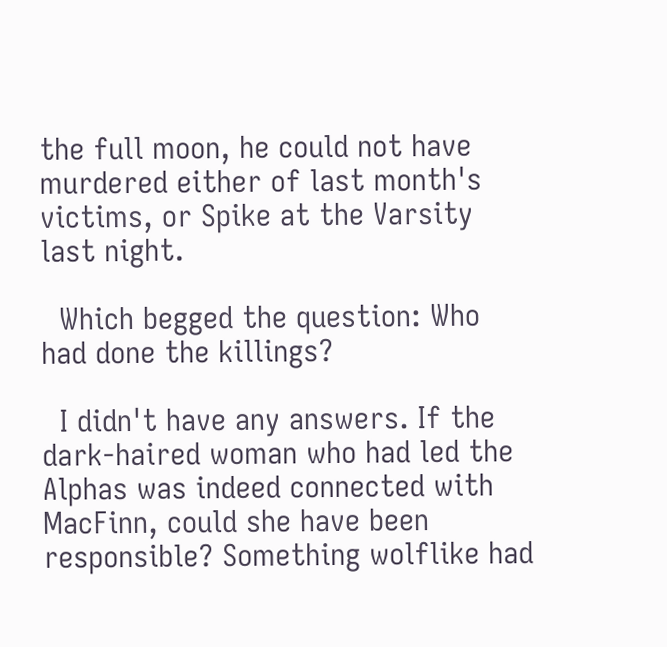the full moon, he could not have murdered either of last month's victims, or Spike at the Varsity last night.

  Which begged the question: Who had done the killings?

  I didn't have any answers. If the dark-haired woman who had led the Alphas was indeed connected with MacFinn, could she have been responsible? Something wolflike had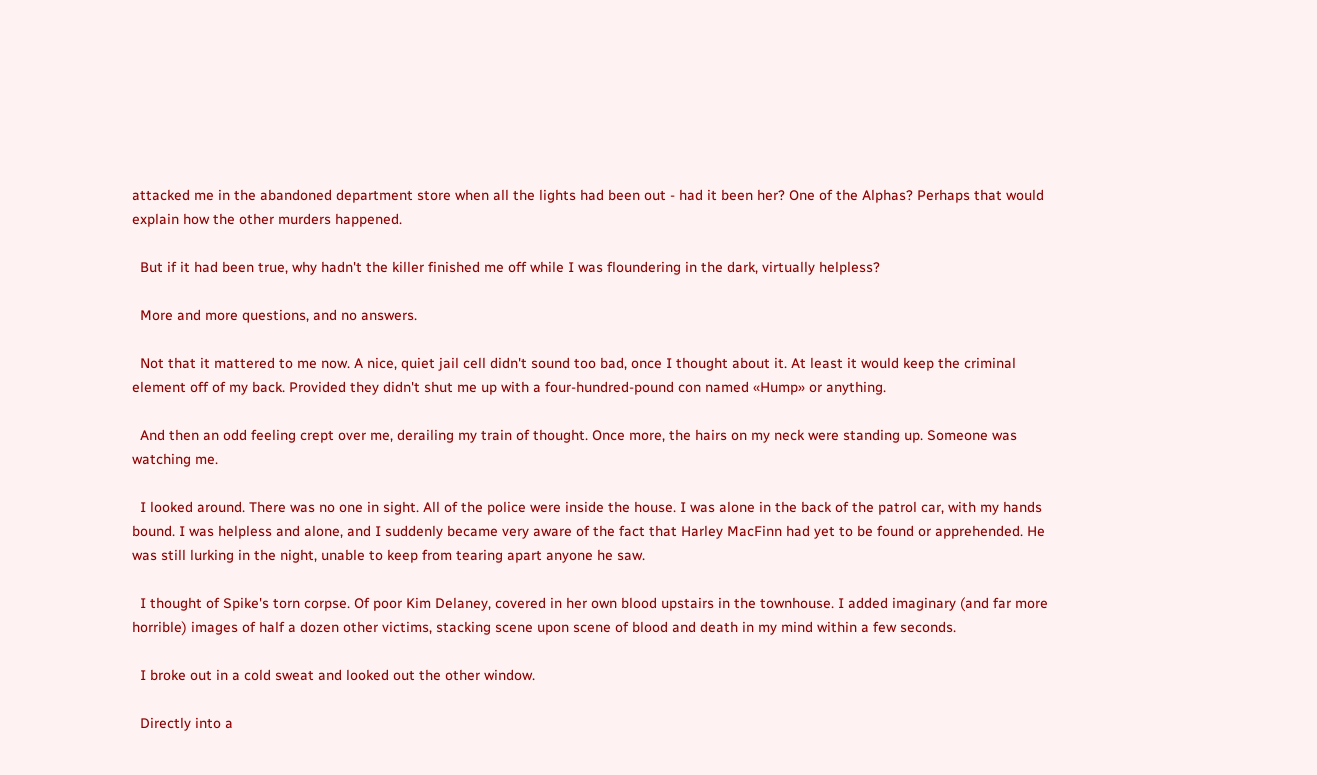attacked me in the abandoned department store when all the lights had been out - had it been her? One of the Alphas? Perhaps that would explain how the other murders happened.

  But if it had been true, why hadn't the killer finished me off while I was floundering in the dark, virtually helpless?

  More and more questions, and no answers.

  Not that it mattered to me now. A nice, quiet jail cell didn't sound too bad, once I thought about it. At least it would keep the criminal element off of my back. Provided they didn't shut me up with a four-hundred-pound con named «Hump» or anything.

  And then an odd feeling crept over me, derailing my train of thought. Once more, the hairs on my neck were standing up. Someone was watching me.

  I looked around. There was no one in sight. All of the police were inside the house. I was alone in the back of the patrol car, with my hands bound. I was helpless and alone, and I suddenly became very aware of the fact that Harley MacFinn had yet to be found or apprehended. He was still lurking in the night, unable to keep from tearing apart anyone he saw.

  I thought of Spike's torn corpse. Of poor Kim Delaney, covered in her own blood upstairs in the townhouse. I added imaginary (and far more horrible) images of half a dozen other victims, stacking scene upon scene of blood and death in my mind within a few seconds.

  I broke out in a cold sweat and looked out the other window.

  Directly into a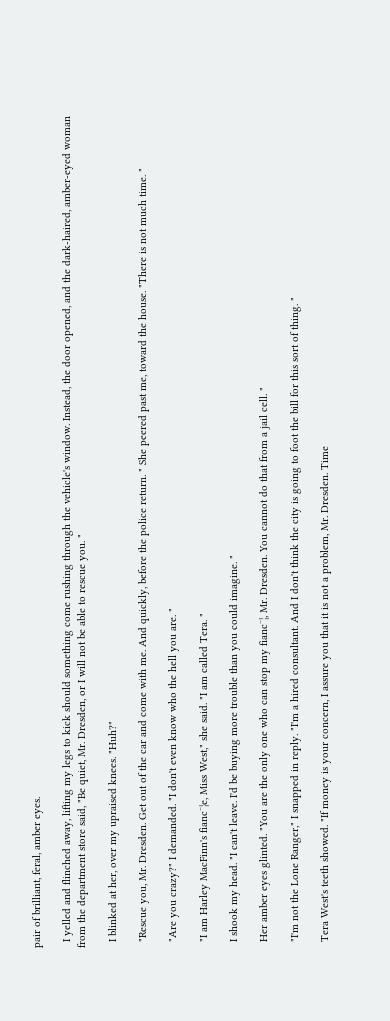pair of brilliant, feral, amber eyes.

  I yelled and flinched away, lifting my legs to kick should something come rushing through the vehicle's window. Instead, the door opened, and the dark-haired, amber-eyed woman from the department store said, "Be quiet, Mr. Dresden, or I will not be able to rescue you. "

  I blinked at her, over my upraised knees. "Huh?"

  "Rescue you, Mr. Dresden. Get out of the car and come with me. And quickly, before the police return. " She peered past me, toward the house. "There is not much time. "

  "Are you crazy?" I demanded. "I don't even know who the hell you are. "

  "I am Harley MacFinn's fianc¨¦e, Miss West," she said. "I am called Tera. "

  I shook my head. "I can't leave. I'd be buying more trouble than you could imagine. "

  Her amber eyes glinted. "You are the only one who can stop my fianc¨¦, Mr. Dresden. You cannot do that from a jail cell. "

  "I'm not the Lone Ranger," I snapped in reply. "I'm a hired consultant. And I don't think the city is going to foot the bill for this sort of thing. "

  Tera West's teeth showed. "If money is your concern, I assure you that it is not a problem, Mr. Dresden. Time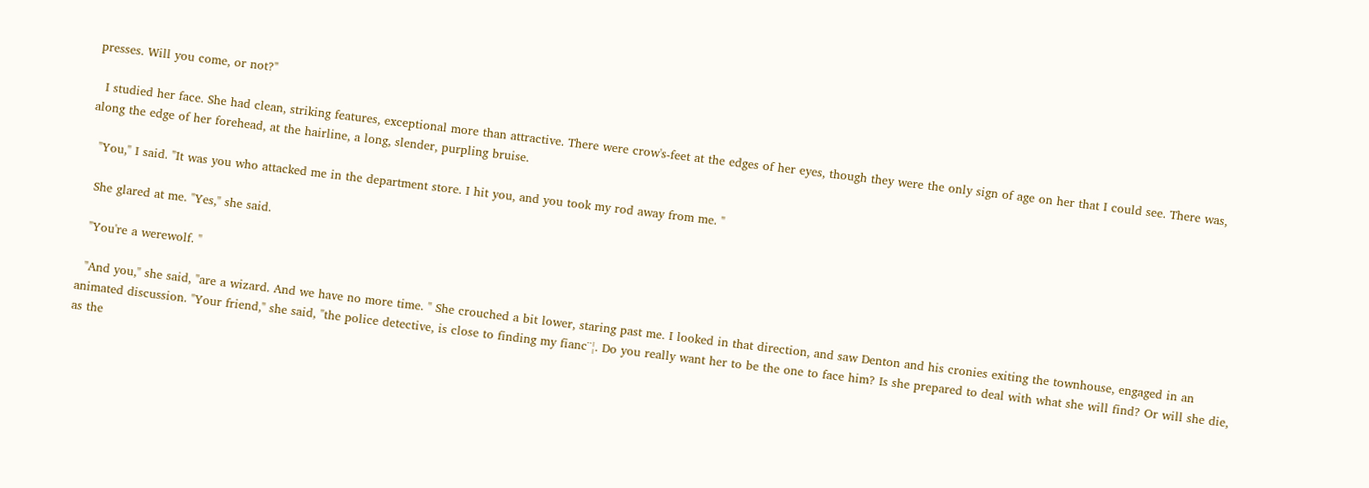presses. Will you come, or not?"

  I studied her face. She had clean, striking features, exceptional more than attractive. There were crow's-feet at the edges of her eyes, though they were the only sign of age on her that I could see. There was, along the edge of her forehead, at the hairline, a long, slender, purpling bruise.

  "You," I said. "It was you who attacked me in the department store. I hit you, and you took my rod away from me. "

  She glared at me. "Yes," she said.

  "You're a werewolf. "

  "And you," she said, "are a wizard. And we have no more time. " She crouched a bit lower, staring past me. I looked in that direction, and saw Denton and his cronies exiting the townhouse, engaged in an animated discussion. "Your friend," she said, "the police detective, is close to finding my fianc¨¦. Do you really want her to be the one to face him? Is she prepared to deal with what she will find? Or will she die, as the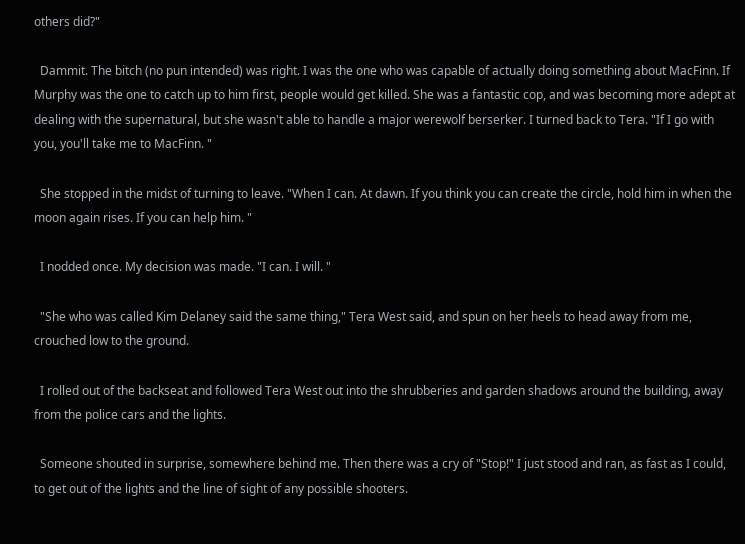others did?"

  Dammit. The bitch (no pun intended) was right. I was the one who was capable of actually doing something about MacFinn. If Murphy was the one to catch up to him first, people would get killed. She was a fantastic cop, and was becoming more adept at dealing with the supernatural, but she wasn't able to handle a major werewolf berserker. I turned back to Tera. "If I go with you, you'll take me to MacFinn. "

  She stopped in the midst of turning to leave. "When I can. At dawn. If you think you can create the circle, hold him in when the moon again rises. If you can help him. "

  I nodded once. My decision was made. "I can. I will. "

  "She who was called Kim Delaney said the same thing," Tera West said, and spun on her heels to head away from me, crouched low to the ground.

  I rolled out of the backseat and followed Tera West out into the shrubberies and garden shadows around the building, away from the police cars and the lights.

  Someone shouted in surprise, somewhere behind me. Then there was a cry of "Stop!" I just stood and ran, as fast as I could, to get out of the lights and the line of sight of any possible shooters.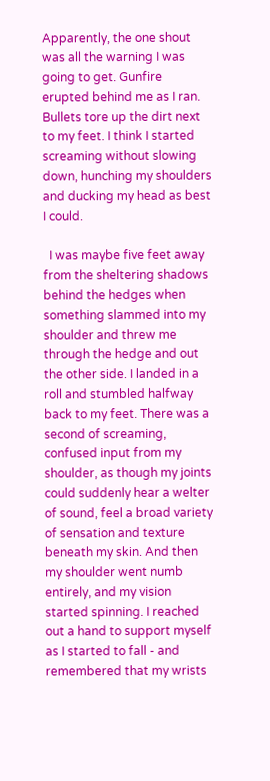Apparently, the one shout was all the warning I was going to get. Gunfire erupted behind me as I ran. Bullets tore up the dirt next to my feet. I think I started screaming without slowing down, hunching my shoulders and ducking my head as best I could.

  I was maybe five feet away from the sheltering shadows behind the hedges when something slammed into my shoulder and threw me through the hedge and out the other side. I landed in a roll and stumbled halfway back to my feet. There was a second of screaming, confused input from my shoulder, as though my joints could suddenly hear a welter of sound, feel a broad variety of sensation and texture beneath my skin. And then my shoulder went numb entirely, and my vision started spinning. I reached out a hand to support myself as I started to fall - and remembered that my wrists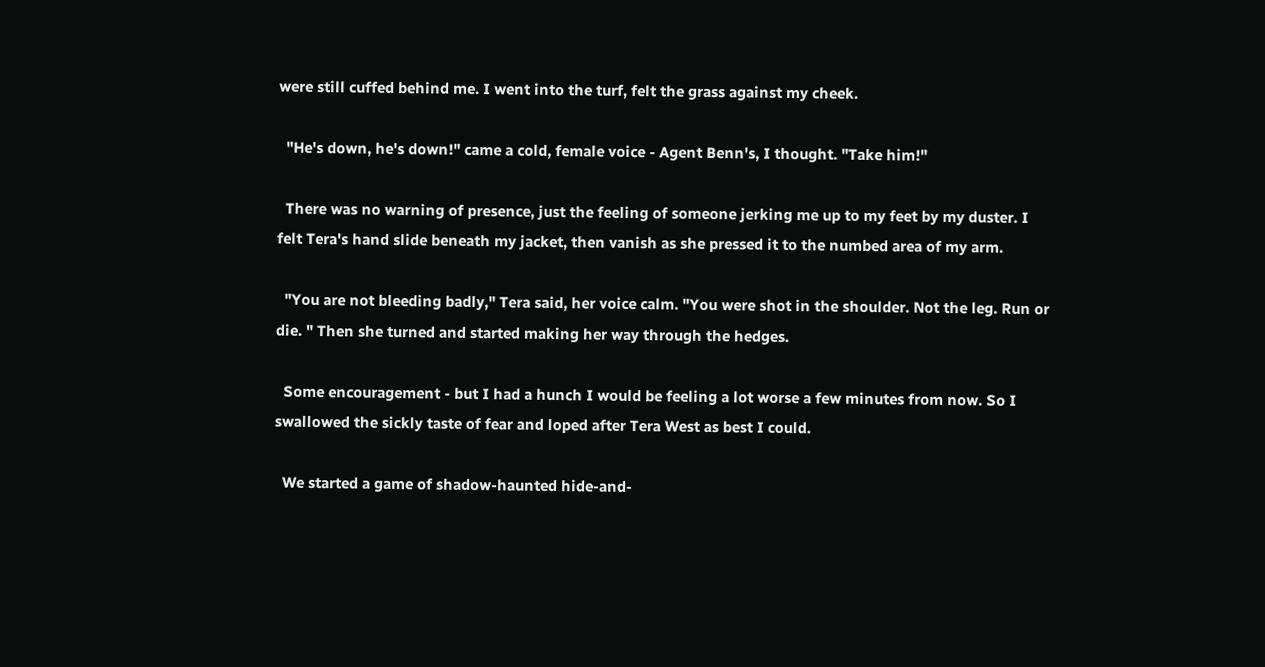were still cuffed behind me. I went into the turf, felt the grass against my cheek.

  "He's down, he's down!" came a cold, female voice - Agent Benn's, I thought. "Take him!"

  There was no warning of presence, just the feeling of someone jerking me up to my feet by my duster. I felt Tera's hand slide beneath my jacket, then vanish as she pressed it to the numbed area of my arm.

  "You are not bleeding badly," Tera said, her voice calm. "You were shot in the shoulder. Not the leg. Run or die. " Then she turned and started making her way through the hedges.

  Some encouragement - but I had a hunch I would be feeling a lot worse a few minutes from now. So I swallowed the sickly taste of fear and loped after Tera West as best I could.

  We started a game of shadow-haunted hide-and-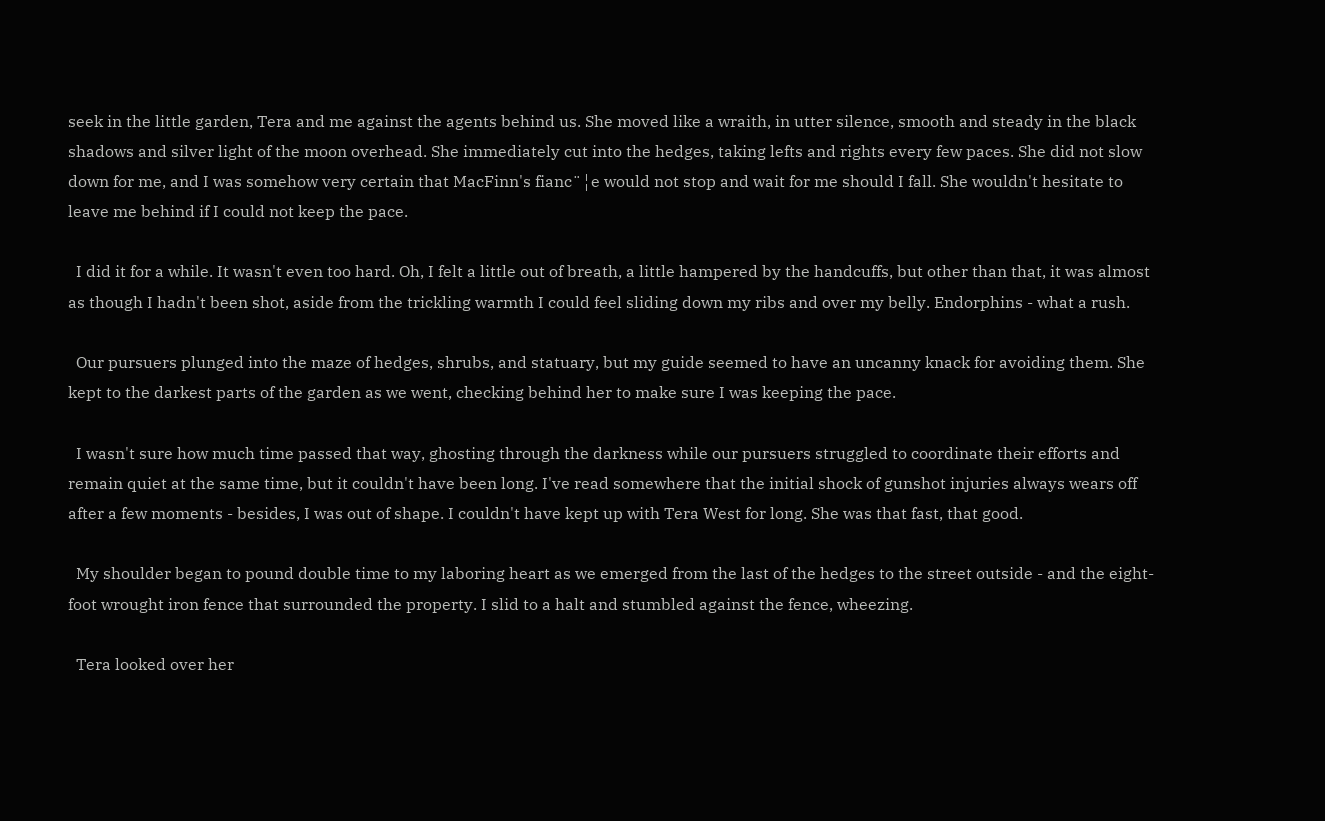seek in the little garden, Tera and me against the agents behind us. She moved like a wraith, in utter silence, smooth and steady in the black shadows and silver light of the moon overhead. She immediately cut into the hedges, taking lefts and rights every few paces. She did not slow down for me, and I was somehow very certain that MacFinn's fianc¨¦e would not stop and wait for me should I fall. She wouldn't hesitate to leave me behind if I could not keep the pace.

  I did it for a while. It wasn't even too hard. Oh, I felt a little out of breath, a little hampered by the handcuffs, but other than that, it was almost as though I hadn't been shot, aside from the trickling warmth I could feel sliding down my ribs and over my belly. Endorphins - what a rush.

  Our pursuers plunged into the maze of hedges, shrubs, and statuary, but my guide seemed to have an uncanny knack for avoiding them. She kept to the darkest parts of the garden as we went, checking behind her to make sure I was keeping the pace.

  I wasn't sure how much time passed that way, ghosting through the darkness while our pursuers struggled to coordinate their efforts and remain quiet at the same time, but it couldn't have been long. I've read somewhere that the initial shock of gunshot injuries always wears off after a few moments - besides, I was out of shape. I couldn't have kept up with Tera West for long. She was that fast, that good.

  My shoulder began to pound double time to my laboring heart as we emerged from the last of the hedges to the street outside - and the eight-foot wrought iron fence that surrounded the property. I slid to a halt and stumbled against the fence, wheezing.

  Tera looked over her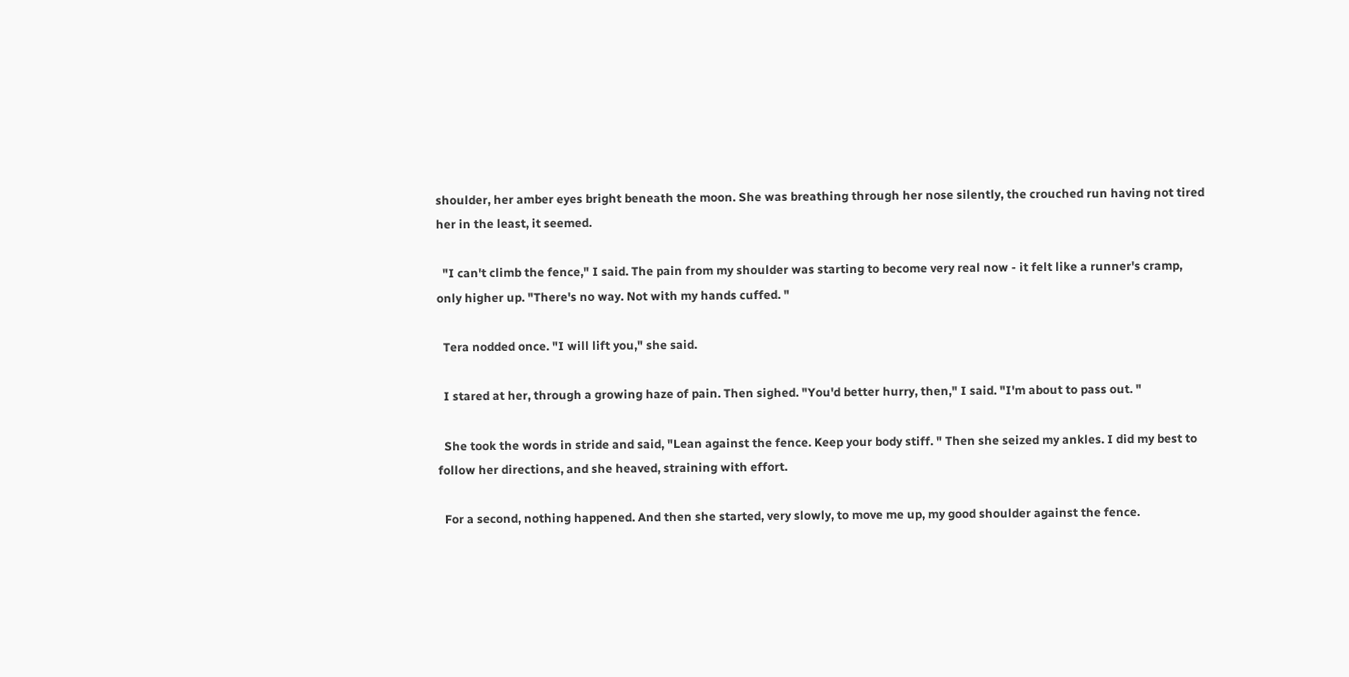shoulder, her amber eyes bright beneath the moon. She was breathing through her nose silently, the crouched run having not tired her in the least, it seemed.

  "I can't climb the fence," I said. The pain from my shoulder was starting to become very real now - it felt like a runner's cramp, only higher up. "There's no way. Not with my hands cuffed. "

  Tera nodded once. "I will lift you," she said.

  I stared at her, through a growing haze of pain. Then sighed. "You'd better hurry, then," I said. "I'm about to pass out. "

  She took the words in stride and said, "Lean against the fence. Keep your body stiff. " Then she seized my ankles. I did my best to follow her directions, and she heaved, straining with effort.

  For a second, nothing happened. And then she started, very slowly, to move me up, my good shoulder against the fence.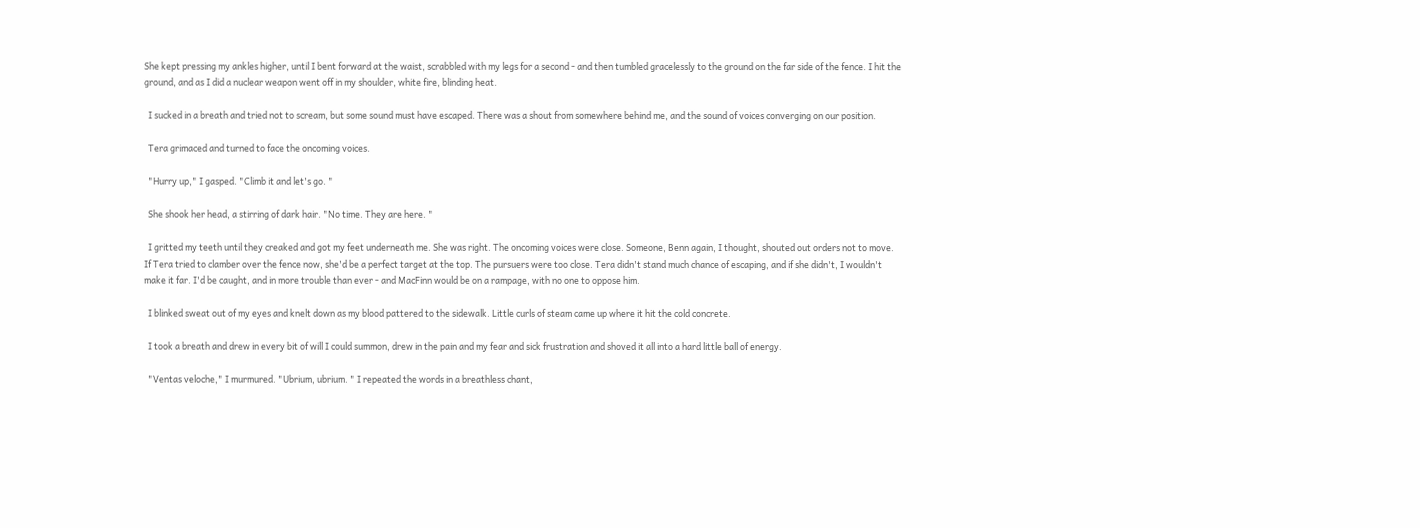She kept pressing my ankles higher, until I bent forward at the waist, scrabbled with my legs for a second - and then tumbled gracelessly to the ground on the far side of the fence. I hit the ground, and as I did a nuclear weapon went off in my shoulder, white fire, blinding heat.

  I sucked in a breath and tried not to scream, but some sound must have escaped. There was a shout from somewhere behind me, and the sound of voices converging on our position.

  Tera grimaced and turned to face the oncoming voices.

  "Hurry up," I gasped. "Climb it and let's go. "

  She shook her head, a stirring of dark hair. "No time. They are here. "

  I gritted my teeth until they creaked and got my feet underneath me. She was right. The oncoming voices were close. Someone, Benn again, I thought, shouted out orders not to move. If Tera tried to clamber over the fence now, she'd be a perfect target at the top. The pursuers were too close. Tera didn't stand much chance of escaping, and if she didn't, I wouldn't make it far. I'd be caught, and in more trouble than ever - and MacFinn would be on a rampage, with no one to oppose him.

  I blinked sweat out of my eyes and knelt down as my blood pattered to the sidewalk. Little curls of steam came up where it hit the cold concrete.

  I took a breath and drew in every bit of will I could summon, drew in the pain and my fear and sick frustration and shoved it all into a hard little ball of energy.

  "Ventas veloche," I murmured. "Ubrium, ubrium. " I repeated the words in a breathless chant,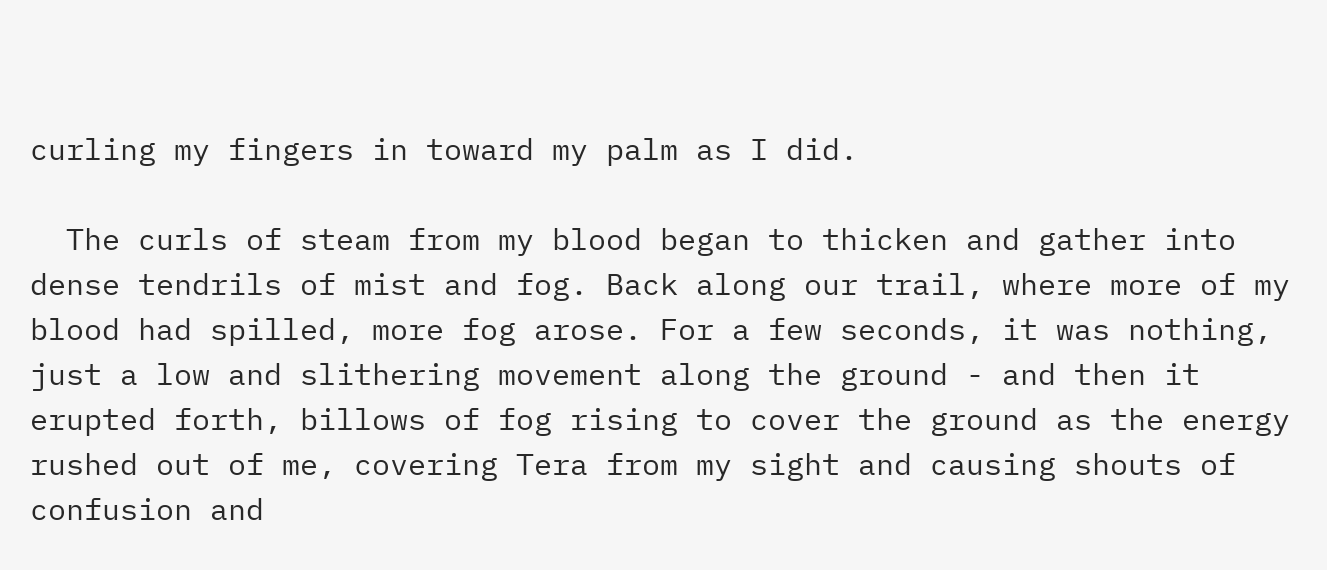curling my fingers in toward my palm as I did.

  The curls of steam from my blood began to thicken and gather into dense tendrils of mist and fog. Back along our trail, where more of my blood had spilled, more fog arose. For a few seconds, it was nothing, just a low and slithering movement along the ground - and then it erupted forth, billows of fog rising to cover the ground as the energy rushed out of me, covering Tera from my sight and causing shouts of confusion and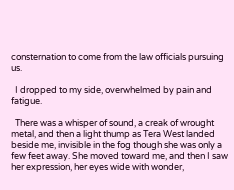consternation to come from the law officials pursuing us.

  I dropped to my side, overwhelmed by pain and fatigue.

  There was a whisper of sound, a creak of wrought metal, and then a light thump as Tera West landed beside me, invisible in the fog though she was only a few feet away. She moved toward me, and then I saw her expression, her eyes wide with wonder,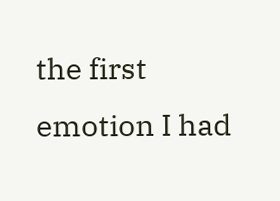the first emotion I had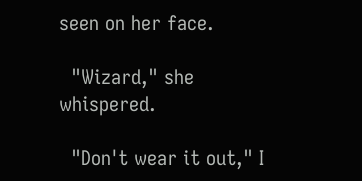seen on her face.

  "Wizard," she whispered.

  "Don't wear it out," I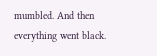mumbled. And then everything went black.